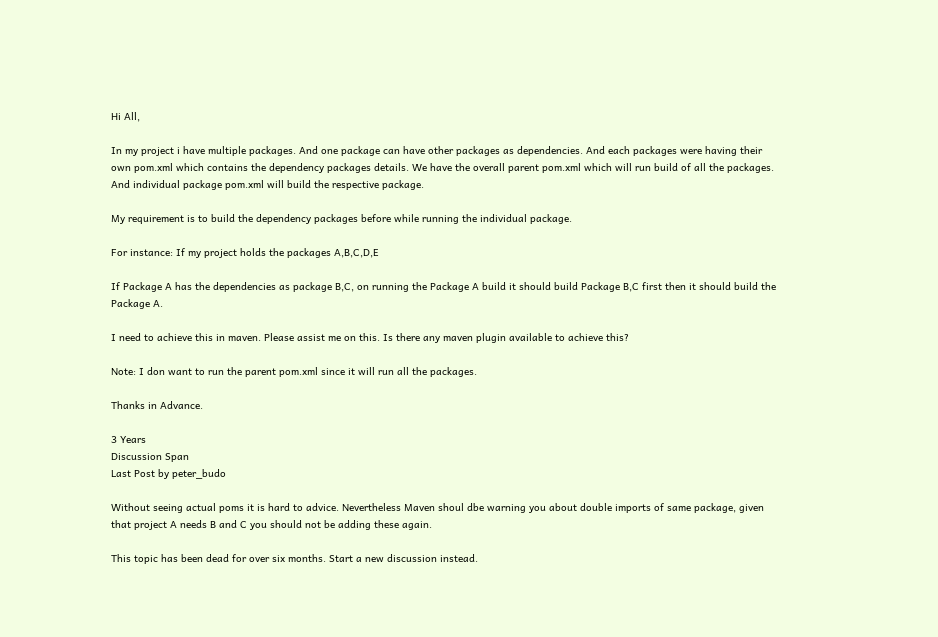Hi All,

In my project i have multiple packages. And one package can have other packages as dependencies. And each packages were having their own pom.xml which contains the dependency packages details. We have the overall parent pom.xml which will run build of all the packages. And individual package pom.xml will build the respective package.

My requirement is to build the dependency packages before while running the individual package.

For instance: If my project holds the packages A,B,C,D,E

If Package A has the dependencies as package B,C, on running the Package A build it should build Package B,C first then it should build the Package A.

I need to achieve this in maven. Please assist me on this. Is there any maven plugin available to achieve this?

Note: I don want to run the parent pom.xml since it will run all the packages.

Thanks in Advance.

3 Years
Discussion Span
Last Post by peter_budo

Without seeing actual poms it is hard to advice. Nevertheless Maven shoul dbe warning you about double imports of same package, given that project A needs B and C you should not be adding these again.

This topic has been dead for over six months. Start a new discussion instead.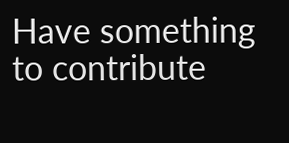Have something to contribute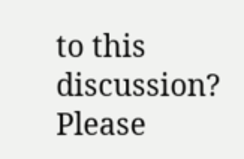to this discussion? Please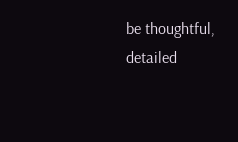be thoughtful, detailed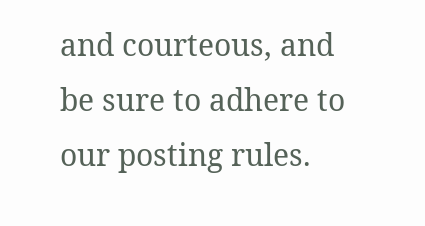and courteous, and be sure to adhere to our posting rules.